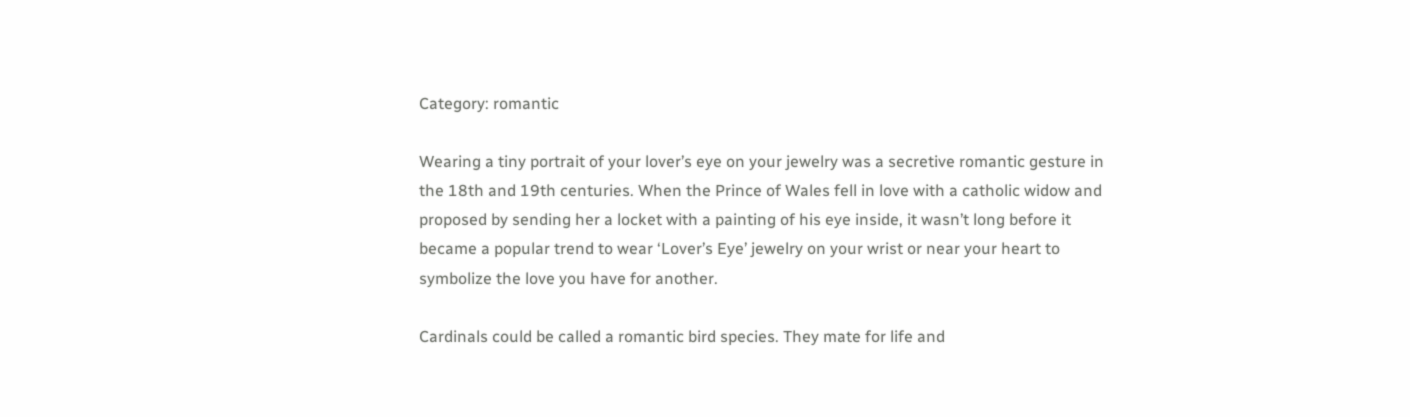Category: romantic

Wearing a tiny portrait of your lover’s eye on your jewelry was a secretive romantic gesture in the 18th and 19th centuries. When the Prince of Wales fell in love with a catholic widow and proposed by sending her a locket with a painting of his eye inside, it wasn’t long before it became a popular trend to wear ‘Lover’s Eye’ jewelry on your wrist or near your heart to symbolize the love you have for another.

Cardinals could be called a romantic bird species. They mate for life and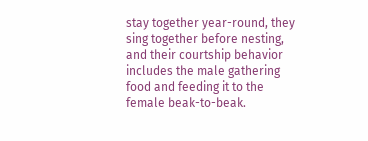stay together year-round, they sing together before nesting, and their courtship behavior includes the male gathering food and feeding it to the female beak-to-beak.